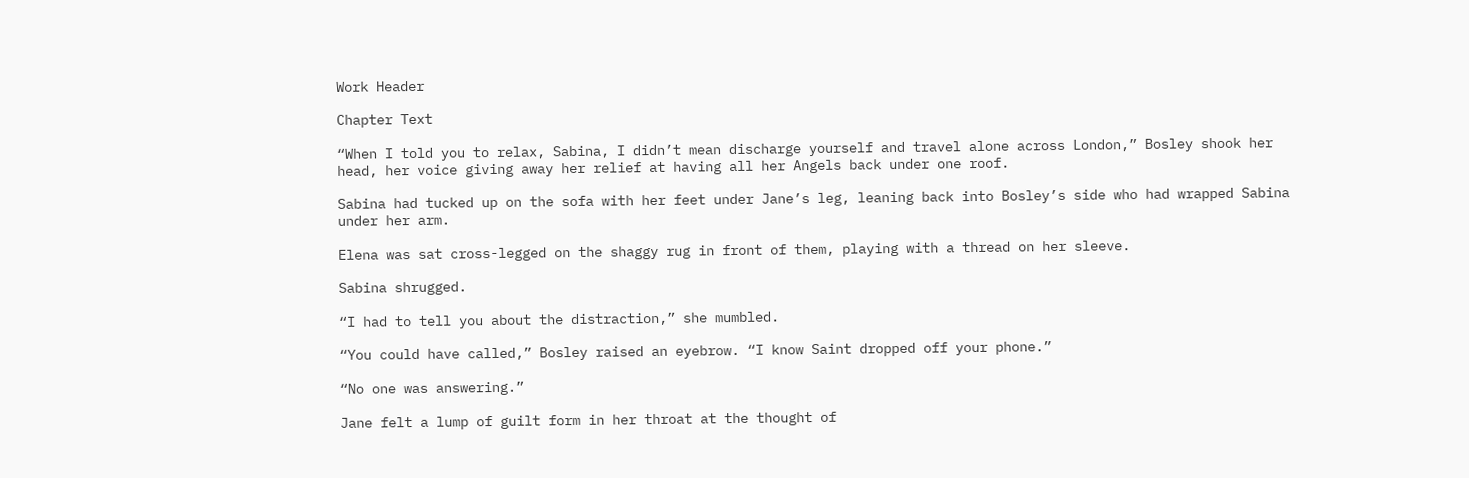Work Header

Chapter Text

“When I told you to relax, Sabina, I didn’t mean discharge yourself and travel alone across London,” Bosley shook her head, her voice giving away her relief at having all her Angels back under one roof.

Sabina had tucked up on the sofa with her feet under Jane’s leg, leaning back into Bosley’s side who had wrapped Sabina under her arm.

Elena was sat cross-legged on the shaggy rug in front of them, playing with a thread on her sleeve.

Sabina shrugged.

“I had to tell you about the distraction,” she mumbled.

“You could have called,” Bosley raised an eyebrow. “I know Saint dropped off your phone.”

“No one was answering.”

Jane felt a lump of guilt form in her throat at the thought of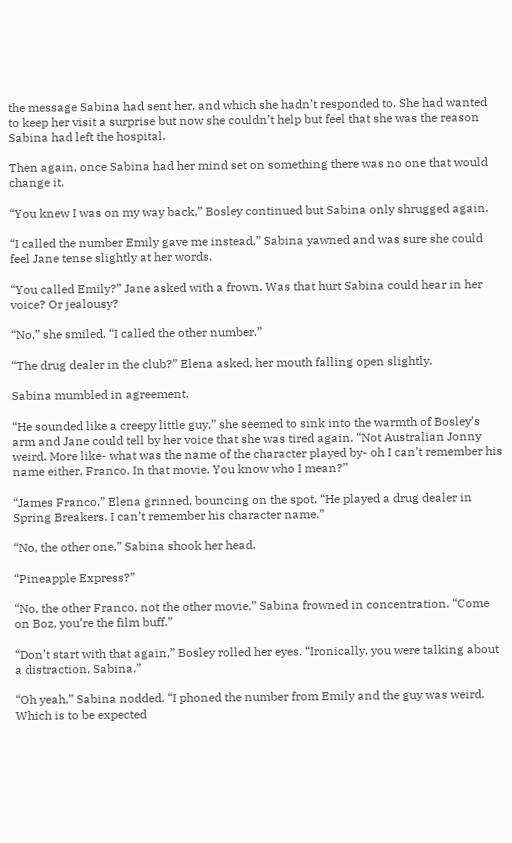the message Sabina had sent her, and which she hadn’t responded to. She had wanted to keep her visit a surprise but now she couldn’t help but feel that she was the reason Sabina had left the hospital.

Then again, once Sabina had her mind set on something there was no one that would change it.

“You knew I was on my way back,” Bosley continued but Sabina only shrugged again.

“I called the number Emily gave me instead,” Sabina yawned and was sure she could feel Jane tense slightly at her words.

“You called Emily?” Jane asked with a frown. Was that hurt Sabina could hear in her voice? Or jealousy?

“No,” she smiled. “I called the other number.”

“The drug dealer in the club?” Elena asked, her mouth falling open slightly.

Sabina mumbled in agreement.

“He sounded like a creepy little guy,” she seemed to sink into the warmth of Bosley’s arm and Jane could tell by her voice that she was tired again. “Not Australian Jonny weird. More like- what was the name of the character played by- oh I can’t remember his name either. Franco. In that movie. You know who I mean?”

“James Franco,” Elena grinned, bouncing on the spot. “He played a drug dealer in Spring Breakers. I can’t remember his character name.”

“No, the other one,” Sabina shook her head.

“Pineapple Express?”

“No, the other Franco, not the other movie,” Sabina frowned in concentration. “Come on Boz, you’re the film buff.”

“Don’t start with that again,” Bosley rolled her eyes. “Ironically, you were talking about a distraction, Sabina.”

“Oh yeah,” Sabina nodded. “I phoned the number from Emily and the guy was weird. Which is to be expected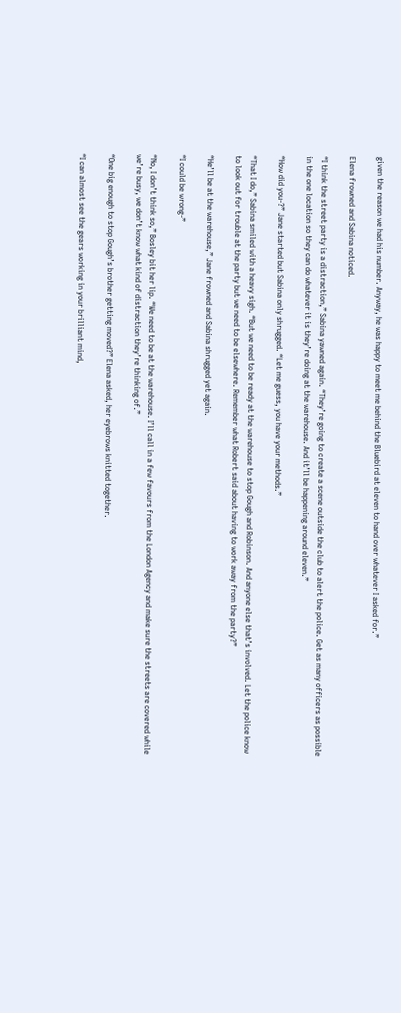given the reason we had his number. Anyway, he was happy to meet me behind the Bluebird at eleven to hand over whatever I asked for.”

Elena frowned and Sabina noticed.

“I think the street party is a distraction,” Sabina yawned again. “They’re going to create a scene outside the club to alert the police. Get as many officers as possible in the one location so they can do whatever it is they’re doing at the warehouse. And it’ll be happening around eleven.”

“How did you-?” Jane started but Sabina only shrugged. “Let me guess, you have your methods.”

“That I do,” Sabina smiled with a heavy sigh. “But we need to be ready at the warehouse to stop Gough and Robinson. And anyone else that’s involved. Let the police know to look out for trouble at the party but we need to be elsewhere. Remember what Robert said about having to work away from the party?”

“He’ll be at the warehouse,” Jane frowned and Sabina shrugged yet again.

“I could be wrong-”

“No, I don’t think so,” Bosley bit her lip. “We need to be at the warehouse. I’ll call in a few favours from the London Agency and make sure the streets are covered while we’re busy, we don’t know what kind of distraction they’re thinking of.”

“One big enough to stop Gough’s brother getting moved?” Elena asked, her eyebrows knitted together.

“I can almost see the gears working in your brilliant mind,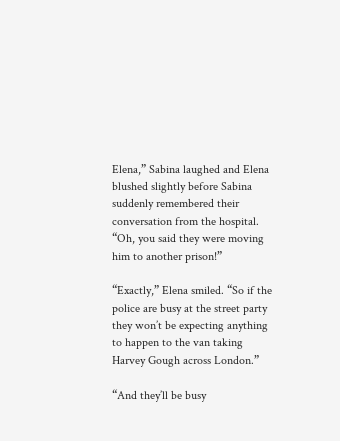Elena,” Sabina laughed and Elena blushed slightly before Sabina suddenly remembered their conversation from the hospital. “Oh, you said they were moving him to another prison!”

“Exactly,” Elena smiled. “So if the police are busy at the street party they won’t be expecting anything to happen to the van taking Harvey Gough across London.”

“And they’ll be busy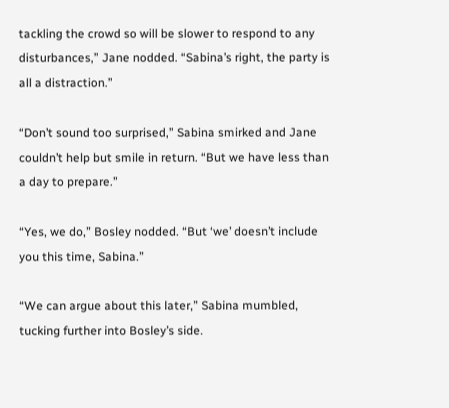tackling the crowd so will be slower to respond to any disturbances,” Jane nodded. “Sabina’s right, the party is all a distraction.”

“Don’t sound too surprised,” Sabina smirked and Jane couldn’t help but smile in return. “But we have less than a day to prepare.”

“Yes, we do,” Bosley nodded. “But ‘we’ doesn’t include you this time, Sabina.”

“We can argue about this later,” Sabina mumbled, tucking further into Bosley’s side.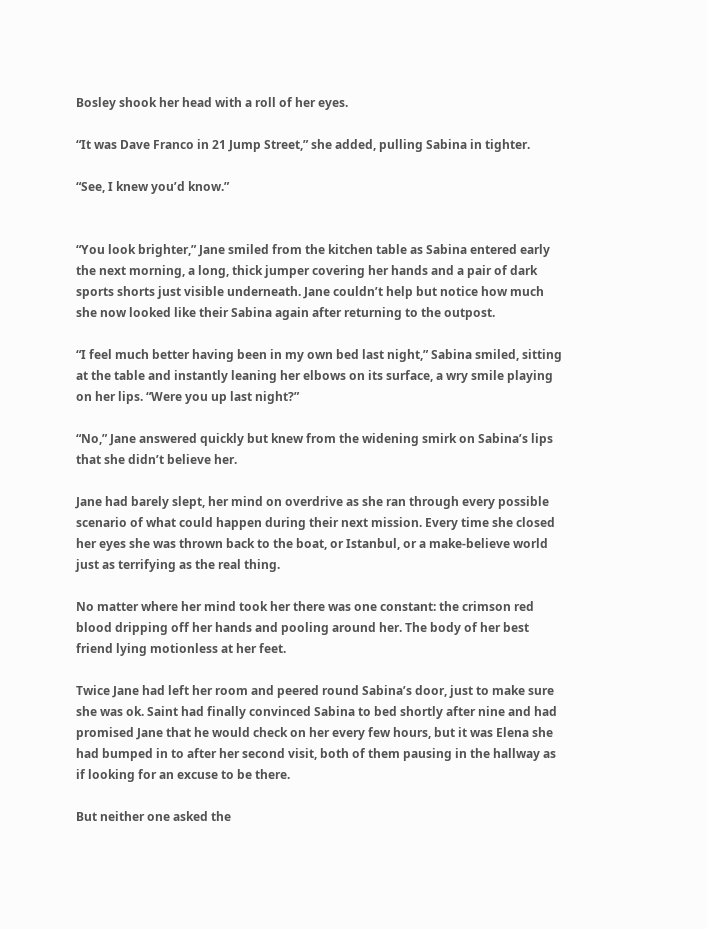Bosley shook her head with a roll of her eyes.

“It was Dave Franco in 21 Jump Street,” she added, pulling Sabina in tighter.

“See, I knew you’d know.”


“You look brighter,” Jane smiled from the kitchen table as Sabina entered early the next morning, a long, thick jumper covering her hands and a pair of dark sports shorts just visible underneath. Jane couldn’t help but notice how much she now looked like their Sabina again after returning to the outpost.

“I feel much better having been in my own bed last night,” Sabina smiled, sitting at the table and instantly leaning her elbows on its surface, a wry smile playing on her lips. “Were you up last night?”

“No,” Jane answered quickly but knew from the widening smirk on Sabina’s lips that she didn’t believe her.

Jane had barely slept, her mind on overdrive as she ran through every possible scenario of what could happen during their next mission. Every time she closed her eyes she was thrown back to the boat, or Istanbul, or a make-believe world just as terrifying as the real thing.

No matter where her mind took her there was one constant: the crimson red blood dripping off her hands and pooling around her. The body of her best friend lying motionless at her feet.

Twice Jane had left her room and peered round Sabina’s door, just to make sure she was ok. Saint had finally convinced Sabina to bed shortly after nine and had promised Jane that he would check on her every few hours, but it was Elena she had bumped in to after her second visit, both of them pausing in the hallway as if looking for an excuse to be there.

But neither one asked the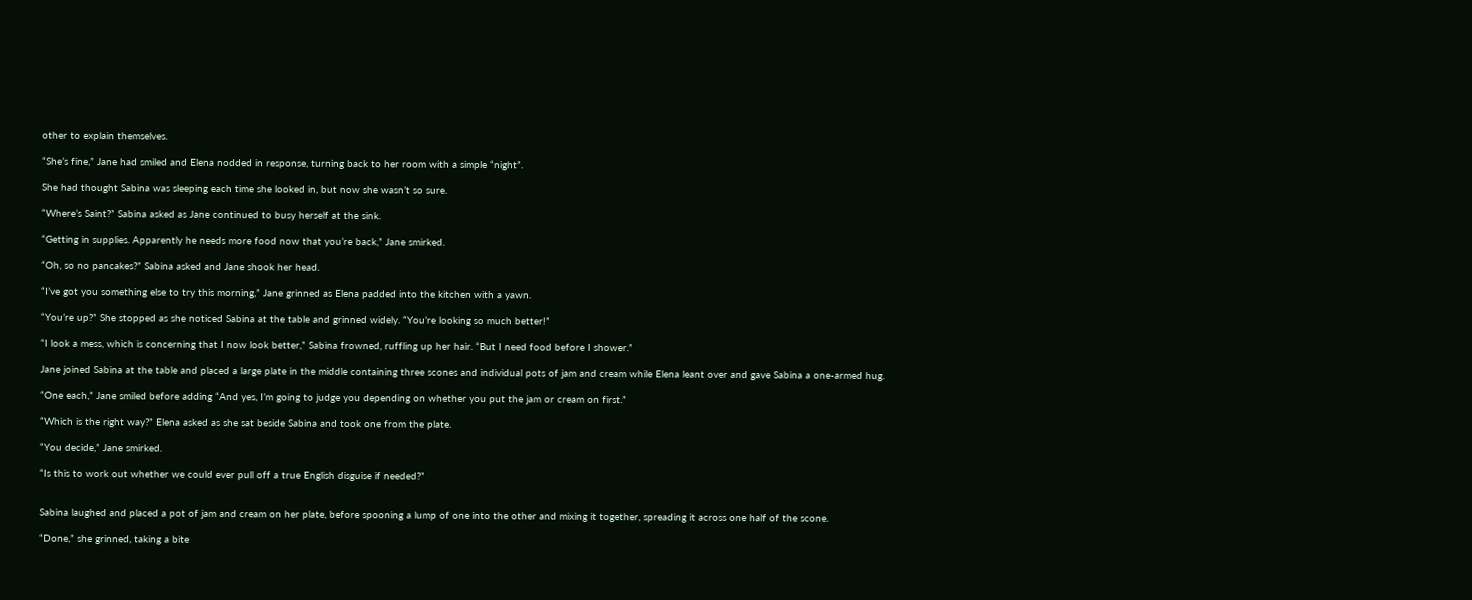other to explain themselves.

“She’s fine,” Jane had smiled and Elena nodded in response, turning back to her room with a simple “night”.

She had thought Sabina was sleeping each time she looked in, but now she wasn’t so sure.

“Where’s Saint?” Sabina asked as Jane continued to busy herself at the sink.

“Getting in supplies. Apparently he needs more food now that you’re back,” Jane smirked.

“Oh, so no pancakes?” Sabina asked and Jane shook her head.

“I’ve got you something else to try this morning,” Jane grinned as Elena padded into the kitchen with a yawn.

“You’re up?” She stopped as she noticed Sabina at the table and grinned widely. “You’re looking so much better!”

“I look a mess, which is concerning that I now look better,” Sabina frowned, ruffling up her hair. “But I need food before I shower.”

Jane joined Sabina at the table and placed a large plate in the middle containing three scones and individual pots of jam and cream while Elena leant over and gave Sabina a one-armed hug.

“One each,” Jane smiled before adding “And yes, I’m going to judge you depending on whether you put the jam or cream on first.”

“Which is the right way?” Elena asked as she sat beside Sabina and took one from the plate.

“You decide,” Jane smirked.

“Is this to work out whether we could ever pull off a true English disguise if needed?”


Sabina laughed and placed a pot of jam and cream on her plate, before spooning a lump of one into the other and mixing it together, spreading it across one half of the scone.

“Done,” she grinned, taking a bite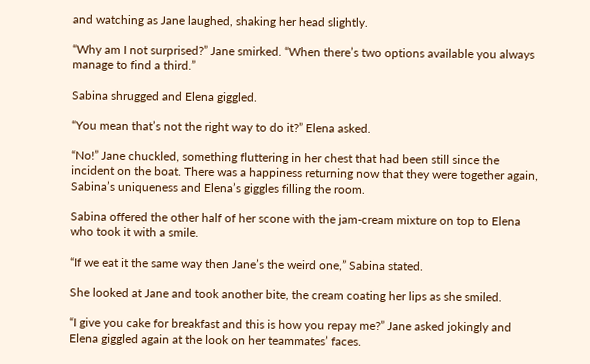and watching as Jane laughed, shaking her head slightly.

“Why am I not surprised?” Jane smirked. “When there’s two options available you always manage to find a third.”

Sabina shrugged and Elena giggled.

“You mean that’s not the right way to do it?” Elena asked.

“No!” Jane chuckled, something fluttering in her chest that had been still since the incident on the boat. There was a happiness returning now that they were together again, Sabina’s uniqueness and Elena’s giggles filling the room.

Sabina offered the other half of her scone with the jam-cream mixture on top to Elena who took it with a smile.

“If we eat it the same way then Jane’s the weird one,” Sabina stated.

She looked at Jane and took another bite, the cream coating her lips as she smiled.

“I give you cake for breakfast and this is how you repay me?” Jane asked jokingly and Elena giggled again at the look on her teammates’ faces.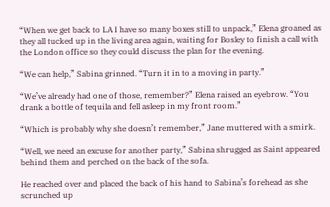“When we get back to LA I have so many boxes still to unpack,” Elena groaned as they all tucked up in the living area again, waiting for Bosley to finish a call with the London office so they could discuss the plan for the evening.

“We can help,” Sabina grinned. “Turn it in to a moving in party.”

“We’ve already had one of those, remember?” Elena raised an eyebrow. “You drank a bottle of tequila and fell asleep in my front room.”

“Which is probably why she doesn’t remember,” Jane muttered with a smirk.

“Well, we need an excuse for another party,” Sabina shrugged as Saint appeared behind them and perched on the back of the sofa.

He reached over and placed the back of his hand to Sabina’s forehead as she scrunched up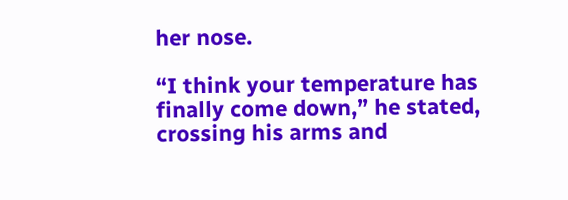her nose.

“I think your temperature has finally come down,” he stated, crossing his arms and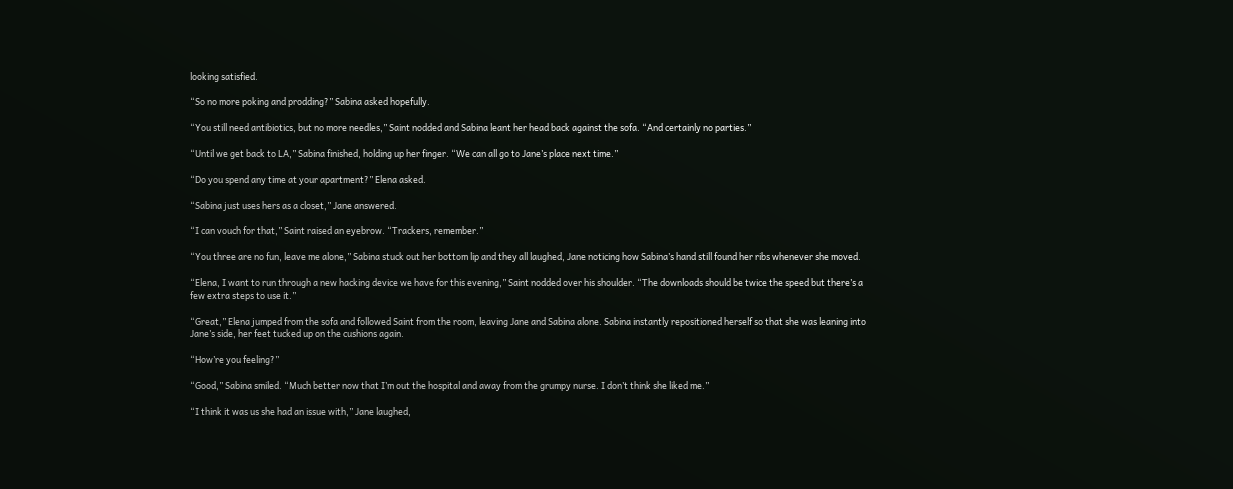looking satisfied.

“So no more poking and prodding?” Sabina asked hopefully.

“You still need antibiotics, but no more needles,” Saint nodded and Sabina leant her head back against the sofa. “And certainly no parties.”

“Until we get back to LA,” Sabina finished, holding up her finger. “We can all go to Jane’s place next time.”

“Do you spend any time at your apartment?” Elena asked.

“Sabina just uses hers as a closet,” Jane answered.

“I can vouch for that,” Saint raised an eyebrow. “Trackers, remember.”

“You three are no fun, leave me alone,” Sabina stuck out her bottom lip and they all laughed, Jane noticing how Sabina’s hand still found her ribs whenever she moved.

“Elena, I want to run through a new hacking device we have for this evening,” Saint nodded over his shoulder. “The downloads should be twice the speed but there’s a few extra steps to use it.”

“Great,” Elena jumped from the sofa and followed Saint from the room, leaving Jane and Sabina alone. Sabina instantly repositioned herself so that she was leaning into Jane’s side, her feet tucked up on the cushions again.

“How’re you feeling?”

“Good,” Sabina smiled. “Much better now that I’m out the hospital and away from the grumpy nurse. I don’t think she liked me.”

“I think it was us she had an issue with,” Jane laughed,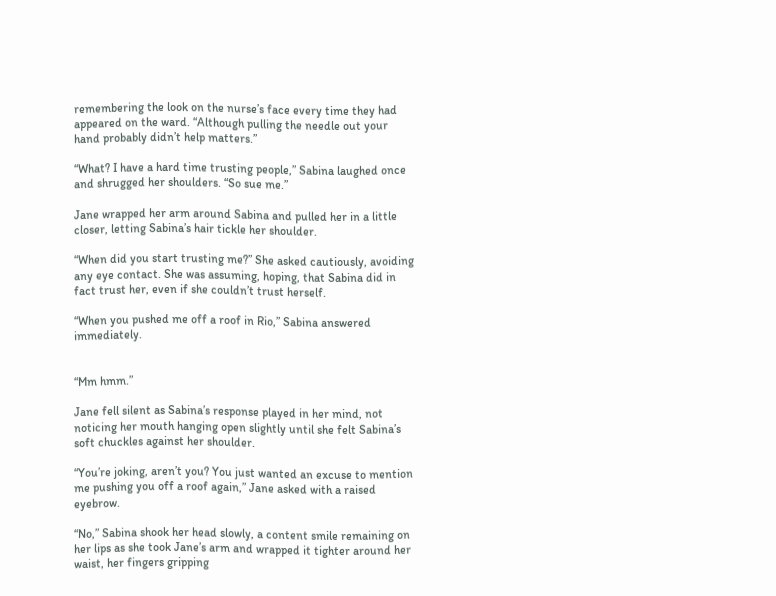remembering the look on the nurse’s face every time they had appeared on the ward. “Although pulling the needle out your hand probably didn’t help matters.”

“What? I have a hard time trusting people,” Sabina laughed once and shrugged her shoulders. “So sue me.”

Jane wrapped her arm around Sabina and pulled her in a little closer, letting Sabina’s hair tickle her shoulder.

“When did you start trusting me?” She asked cautiously, avoiding any eye contact. She was assuming, hoping, that Sabina did in fact trust her, even if she couldn’t trust herself.

“When you pushed me off a roof in Rio,” Sabina answered immediately.


“Mm hmm.”

Jane fell silent as Sabina’s response played in her mind, not noticing her mouth hanging open slightly until she felt Sabina’s soft chuckles against her shoulder.

“You’re joking, aren’t you? You just wanted an excuse to mention me pushing you off a roof again,” Jane asked with a raised eyebrow.

“No,” Sabina shook her head slowly, a content smile remaining on her lips as she took Jane’s arm and wrapped it tighter around her waist, her fingers gripping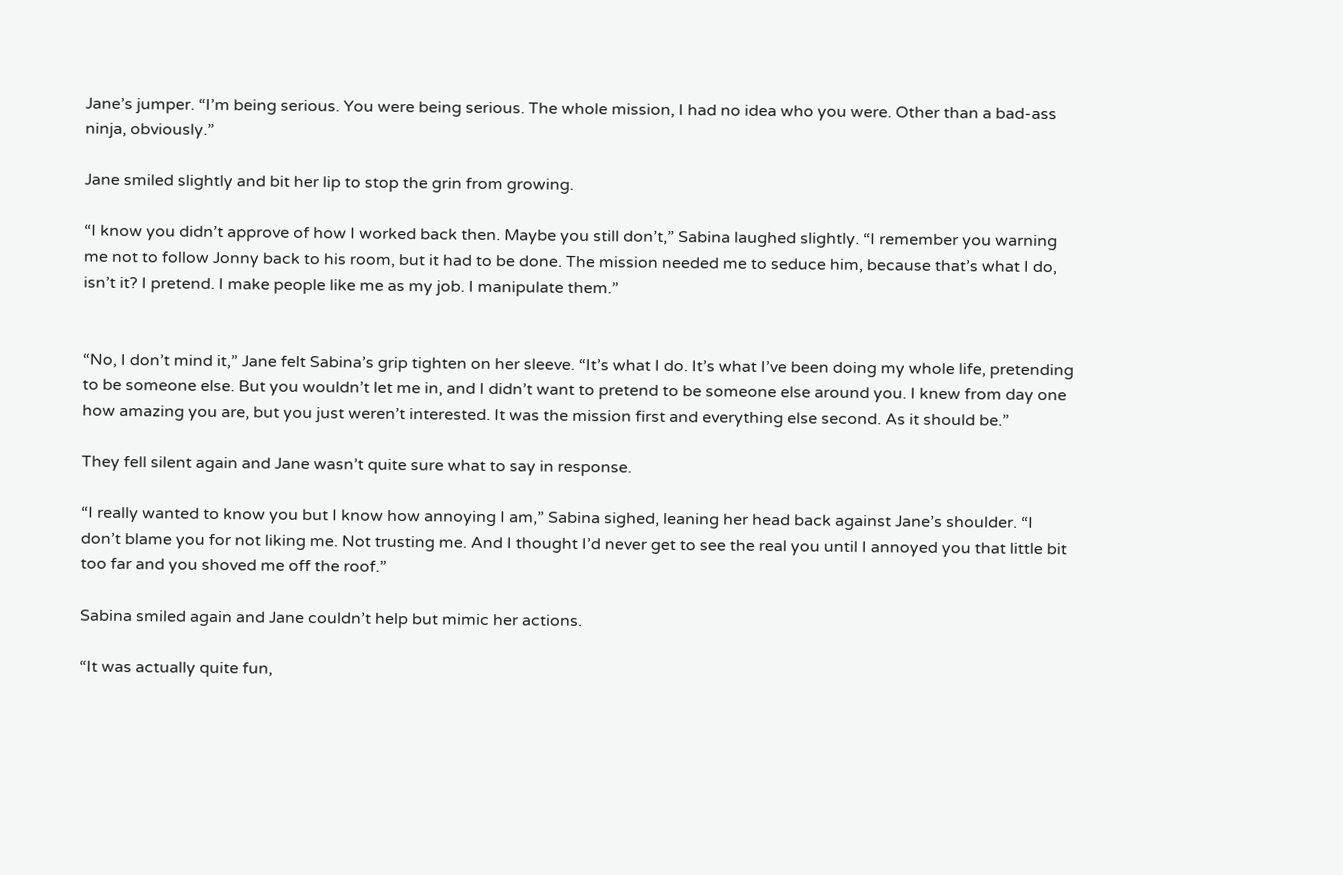Jane’s jumper. “I’m being serious. You were being serious. The whole mission, I had no idea who you were. Other than a bad-ass ninja, obviously.”

Jane smiled slightly and bit her lip to stop the grin from growing.

“I know you didn’t approve of how I worked back then. Maybe you still don’t,” Sabina laughed slightly. “I remember you warning me not to follow Jonny back to his room, but it had to be done. The mission needed me to seduce him, because that’s what I do, isn’t it? I pretend. I make people like me as my job. I manipulate them.”


“No, I don’t mind it,” Jane felt Sabina’s grip tighten on her sleeve. “It’s what I do. It’s what I’ve been doing my whole life, pretending to be someone else. But you wouldn’t let me in, and I didn’t want to pretend to be someone else around you. I knew from day one how amazing you are, but you just weren’t interested. It was the mission first and everything else second. As it should be.”

They fell silent again and Jane wasn’t quite sure what to say in response.

“I really wanted to know you but I know how annoying I am,” Sabina sighed, leaning her head back against Jane’s shoulder. “I don’t blame you for not liking me. Not trusting me. And I thought I’d never get to see the real you until I annoyed you that little bit too far and you shoved me off the roof.”

Sabina smiled again and Jane couldn’t help but mimic her actions.

“It was actually quite fun,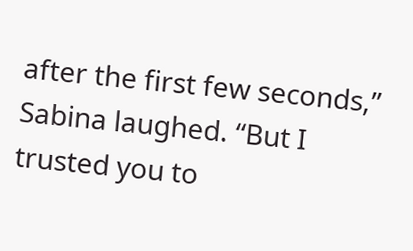after the first few seconds,” Sabina laughed. “But I trusted you to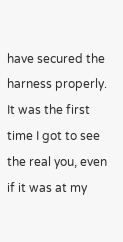have secured the harness properly. It was the first time I got to see the real you, even if it was at my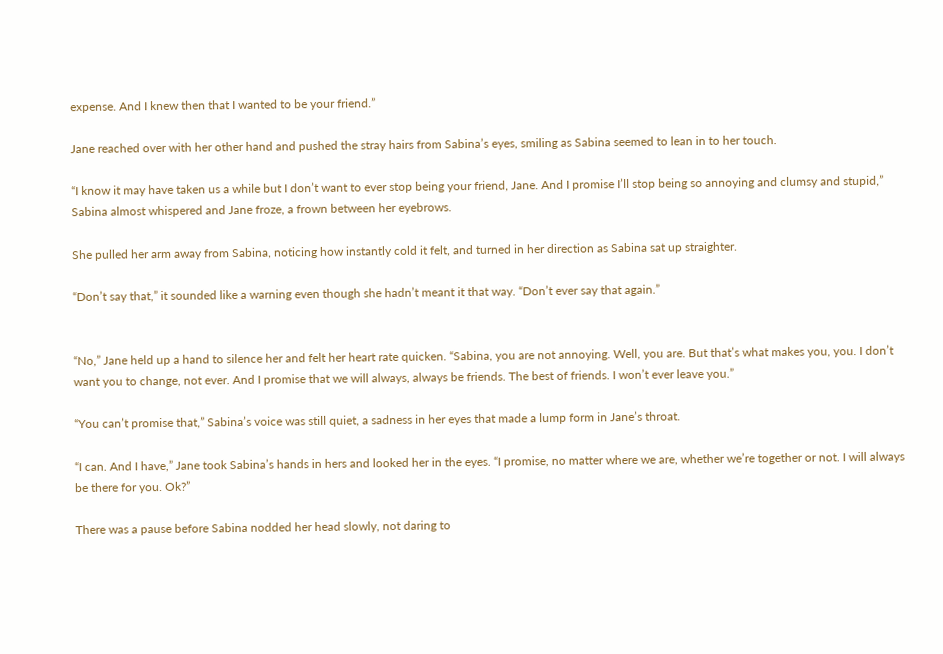expense. And I knew then that I wanted to be your friend.”

Jane reached over with her other hand and pushed the stray hairs from Sabina’s eyes, smiling as Sabina seemed to lean in to her touch.

“I know it may have taken us a while but I don’t want to ever stop being your friend, Jane. And I promise I’ll stop being so annoying and clumsy and stupid,” Sabina almost whispered and Jane froze, a frown between her eyebrows.

She pulled her arm away from Sabina, noticing how instantly cold it felt, and turned in her direction as Sabina sat up straighter.

“Don’t say that,” it sounded like a warning even though she hadn’t meant it that way. “Don’t ever say that again.”


“No,” Jane held up a hand to silence her and felt her heart rate quicken. “Sabina, you are not annoying. Well, you are. But that’s what makes you, you. I don’t want you to change, not ever. And I promise that we will always, always be friends. The best of friends. I won’t ever leave you.”

“You can’t promise that,” Sabina’s voice was still quiet, a sadness in her eyes that made a lump form in Jane’s throat.

“I can. And I have,” Jane took Sabina’s hands in hers and looked her in the eyes. “I promise, no matter where we are, whether we’re together or not. I will always be there for you. Ok?”

There was a pause before Sabina nodded her head slowly, not daring to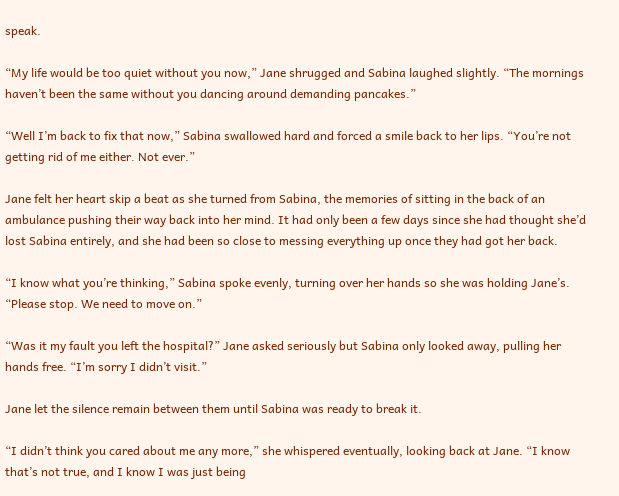speak.

“My life would be too quiet without you now,” Jane shrugged and Sabina laughed slightly. “The mornings haven’t been the same without you dancing around demanding pancakes.”

“Well I’m back to fix that now,” Sabina swallowed hard and forced a smile back to her lips. “You’re not getting rid of me either. Not ever.”

Jane felt her heart skip a beat as she turned from Sabina, the memories of sitting in the back of an ambulance pushing their way back into her mind. It had only been a few days since she had thought she’d lost Sabina entirely, and she had been so close to messing everything up once they had got her back.

“I know what you’re thinking,” Sabina spoke evenly, turning over her hands so she was holding Jane’s. “Please stop. We need to move on.”

“Was it my fault you left the hospital?” Jane asked seriously but Sabina only looked away, pulling her hands free. “I’m sorry I didn’t visit.”

Jane let the silence remain between them until Sabina was ready to break it.

“I didn’t think you cared about me any more,” she whispered eventually, looking back at Jane. “I know that’s not true, and I know I was just being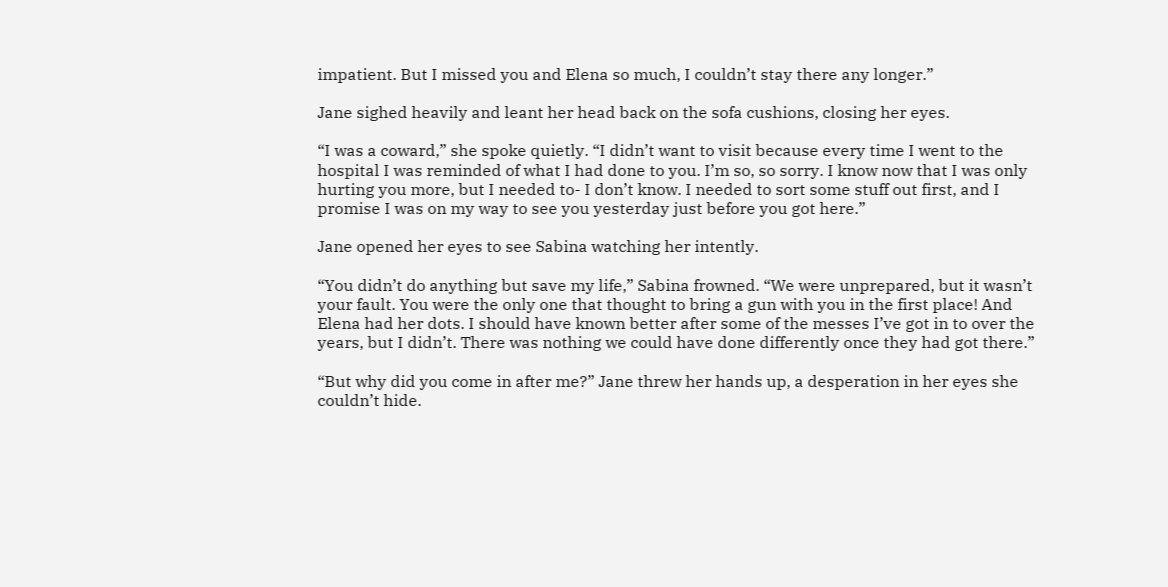impatient. But I missed you and Elena so much, I couldn’t stay there any longer.”

Jane sighed heavily and leant her head back on the sofa cushions, closing her eyes.

“I was a coward,” she spoke quietly. “I didn’t want to visit because every time I went to the hospital I was reminded of what I had done to you. I’m so, so sorry. I know now that I was only hurting you more, but I needed to- I don’t know. I needed to sort some stuff out first, and I promise I was on my way to see you yesterday just before you got here.”

Jane opened her eyes to see Sabina watching her intently.

“You didn’t do anything but save my life,” Sabina frowned. “We were unprepared, but it wasn’t your fault. You were the only one that thought to bring a gun with you in the first place! And Elena had her dots. I should have known better after some of the messes I’ve got in to over the years, but I didn’t. There was nothing we could have done differently once they had got there.”

“But why did you come in after me?” Jane threw her hands up, a desperation in her eyes she couldn’t hide.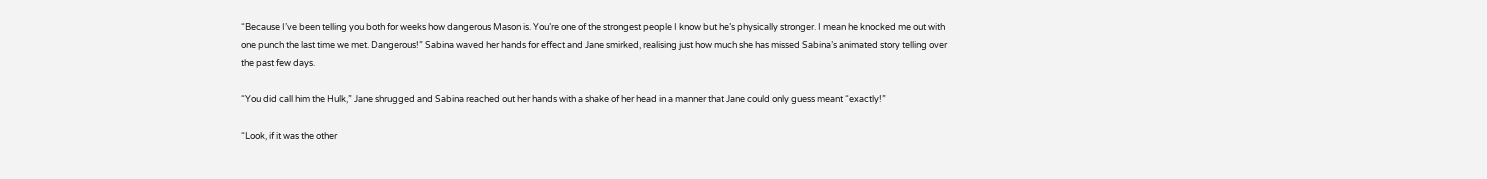“Because I’ve been telling you both for weeks how dangerous Mason is. You’re one of the strongest people I know but he’s physically stronger. I mean he knocked me out with one punch the last time we met. Dangerous!” Sabina waved her hands for effect and Jane smirked, realising just how much she has missed Sabina’s animated story telling over the past few days.

“You did call him the Hulk,” Jane shrugged and Sabina reached out her hands with a shake of her head in a manner that Jane could only guess meant “exactly!”

“Look, if it was the other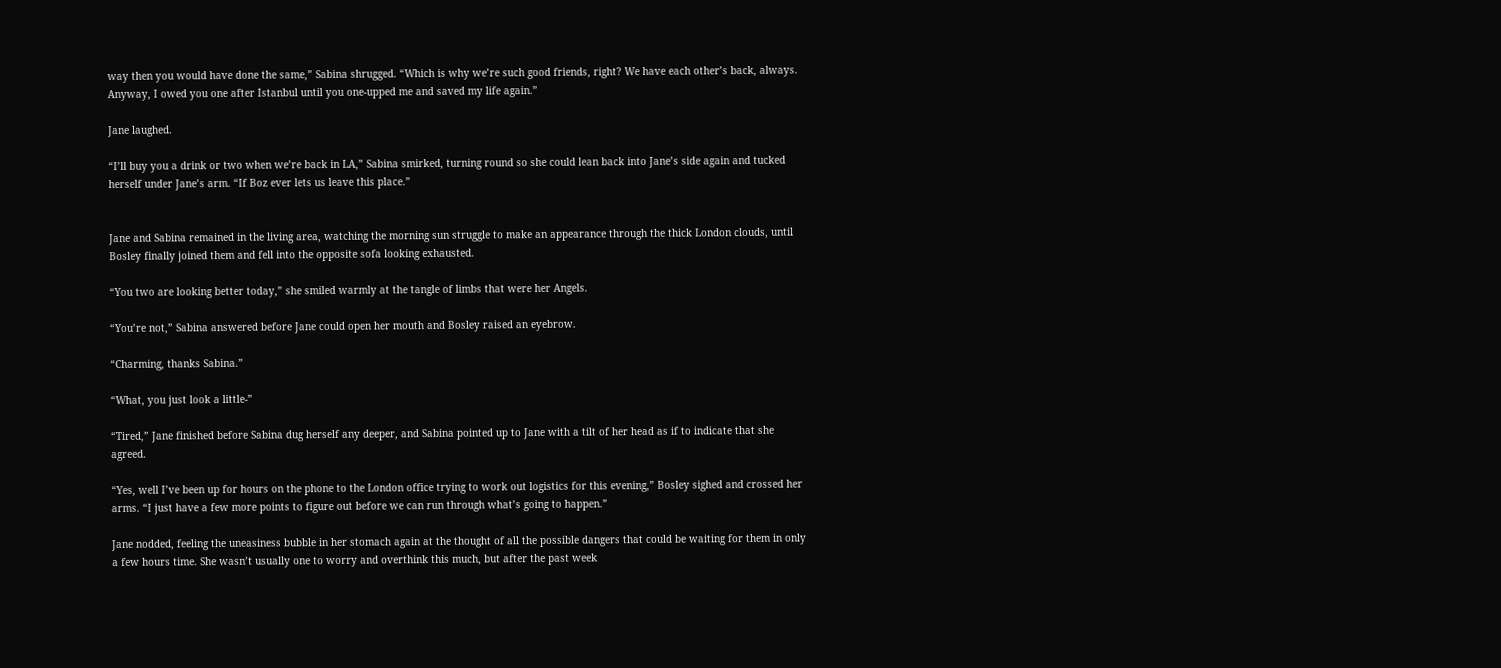way then you would have done the same,” Sabina shrugged. “Which is why we’re such good friends, right? We have each other’s back, always. Anyway, I owed you one after Istanbul until you one-upped me and saved my life again.”

Jane laughed.

“I’ll buy you a drink or two when we’re back in LA,” Sabina smirked, turning round so she could lean back into Jane’s side again and tucked herself under Jane’s arm. “If Boz ever lets us leave this place.”


Jane and Sabina remained in the living area, watching the morning sun struggle to make an appearance through the thick London clouds, until Bosley finally joined them and fell into the opposite sofa looking exhausted.

“You two are looking better today,” she smiled warmly at the tangle of limbs that were her Angels.

“You’re not,” Sabina answered before Jane could open her mouth and Bosley raised an eyebrow.

“Charming, thanks Sabina.”

“What, you just look a little-”

“Tired,” Jane finished before Sabina dug herself any deeper, and Sabina pointed up to Jane with a tilt of her head as if to indicate that she agreed.

“Yes, well I’ve been up for hours on the phone to the London office trying to work out logistics for this evening,” Bosley sighed and crossed her arms. “I just have a few more points to figure out before we can run through what’s going to happen.”

Jane nodded, feeling the uneasiness bubble in her stomach again at the thought of all the possible dangers that could be waiting for them in only a few hours time. She wasn’t usually one to worry and overthink this much, but after the past week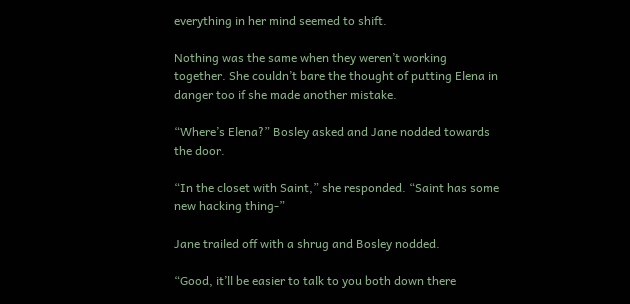everything in her mind seemed to shift.

Nothing was the same when they weren’t working together. She couldn’t bare the thought of putting Elena in danger too if she made another mistake.

“Where’s Elena?” Bosley asked and Jane nodded towards the door.

“In the closet with Saint,” she responded. “Saint has some new hacking thing-”

Jane trailed off with a shrug and Bosley nodded.

“Good, it’ll be easier to talk to you both down there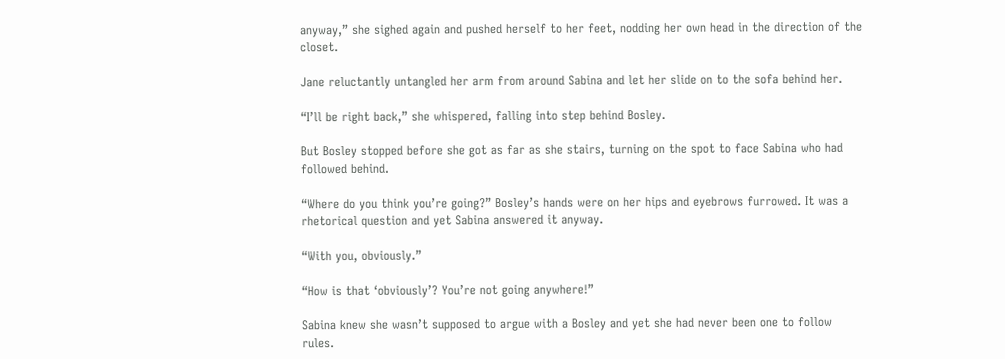anyway,” she sighed again and pushed herself to her feet, nodding her own head in the direction of the closet.

Jane reluctantly untangled her arm from around Sabina and let her slide on to the sofa behind her.

“I’ll be right back,” she whispered, falling into step behind Bosley.

But Bosley stopped before she got as far as she stairs, turning on the spot to face Sabina who had followed behind.

“Where do you think you’re going?” Bosley’s hands were on her hips and eyebrows furrowed. It was a rhetorical question and yet Sabina answered it anyway.

“With you, obviously.”

“How is that ‘obviously’? You’re not going anywhere!”

Sabina knew she wasn’t supposed to argue with a Bosley and yet she had never been one to follow rules.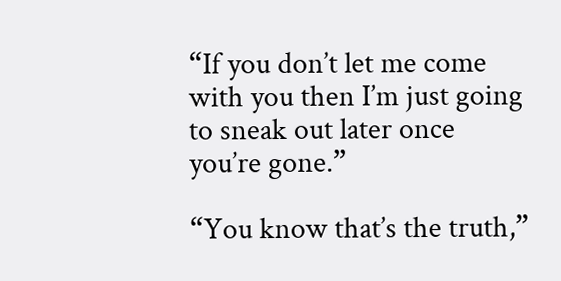“If you don’t let me come with you then I’m just going to sneak out later once you’re gone.”

“You know that’s the truth,”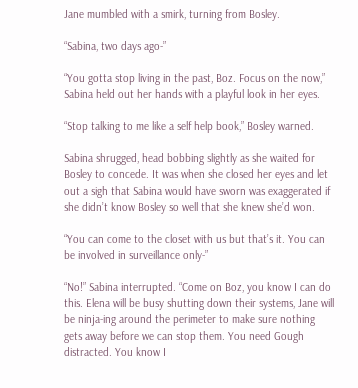Jane mumbled with a smirk, turning from Bosley.

“Sabina, two days ago-”

“You gotta stop living in the past, Boz. Focus on the now,” Sabina held out her hands with a playful look in her eyes.

“Stop talking to me like a self help book,” Bosley warned.

Sabina shrugged, head bobbing slightly as she waited for Bosley to concede. It was when she closed her eyes and let out a sigh that Sabina would have sworn was exaggerated if she didn’t know Bosley so well that she knew she’d won.

“You can come to the closet with us but that’s it. You can be involved in surveillance only-”

“No!” Sabina interrupted. “Come on Boz, you know I can do this. Elena will be busy shutting down their systems, Jane will be ninja-ing around the perimeter to make sure nothing gets away before we can stop them. You need Gough distracted. You know I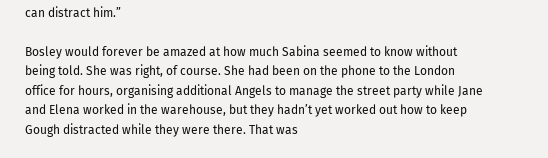can distract him.”

Bosley would forever be amazed at how much Sabina seemed to know without being told. She was right, of course. She had been on the phone to the London office for hours, organising additional Angels to manage the street party while Jane and Elena worked in the warehouse, but they hadn’t yet worked out how to keep Gough distracted while they were there. That was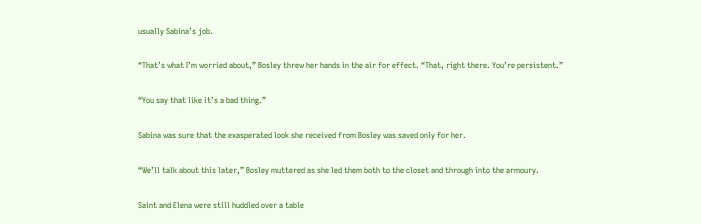usually Sabina’s job.

“That’s what I’m worried about,” Bosley threw her hands in the air for effect. “That, right there. You’re persistent.”

“You say that like it’s a bad thing.”

Sabina was sure that the exasperated look she received from Bosley was saved only for her.

“We’ll talk about this later,” Bosley muttered as she led them both to the closet and through into the armoury.

Saint and Elena were still huddled over a table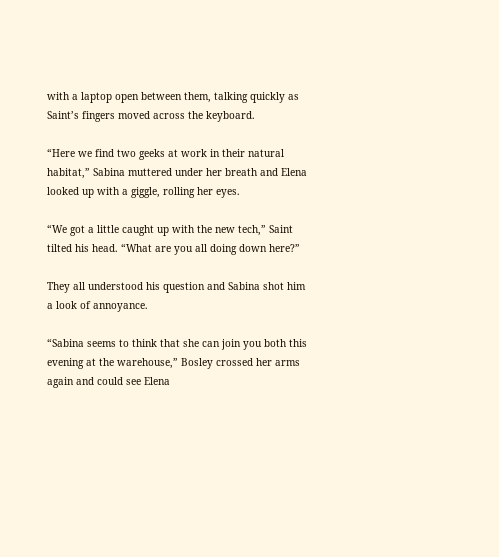with a laptop open between them, talking quickly as Saint’s fingers moved across the keyboard.

“Here we find two geeks at work in their natural habitat,” Sabina muttered under her breath and Elena looked up with a giggle, rolling her eyes.

“We got a little caught up with the new tech,” Saint tilted his head. “What are you all doing down here?”

They all understood his question and Sabina shot him a look of annoyance.

“Sabina seems to think that she can join you both this evening at the warehouse,” Bosley crossed her arms again and could see Elena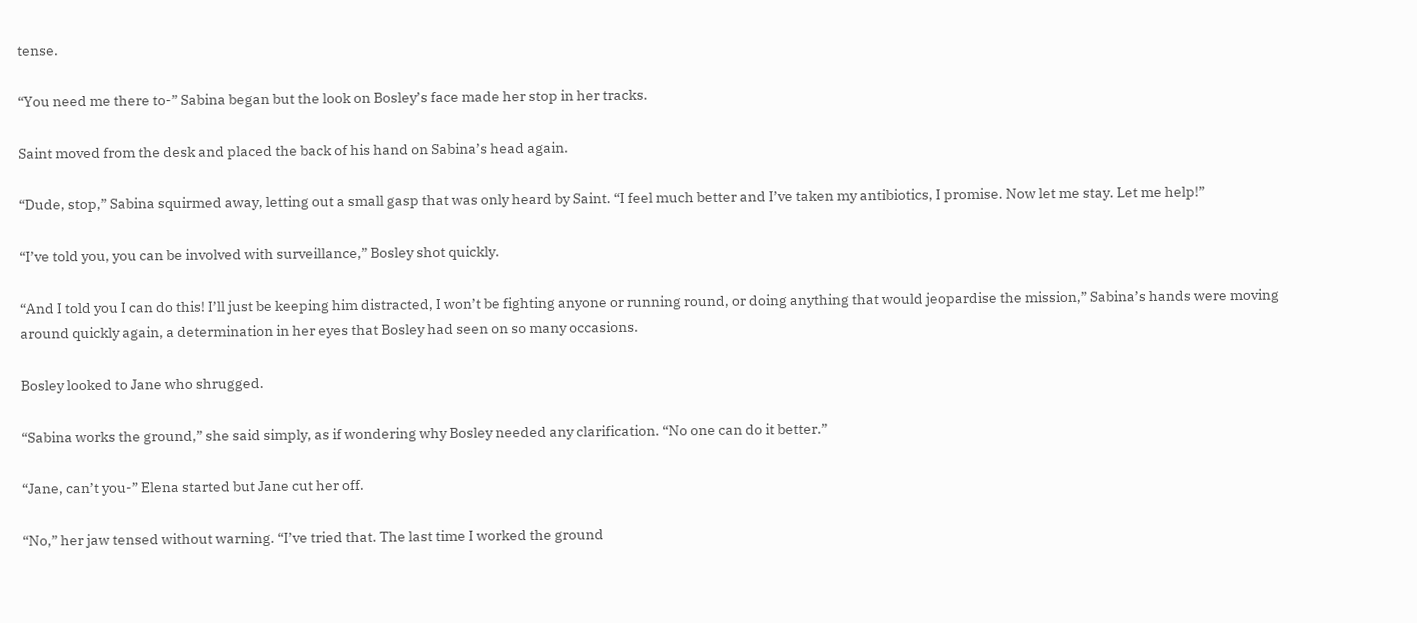tense.

“You need me there to-” Sabina began but the look on Bosley’s face made her stop in her tracks.

Saint moved from the desk and placed the back of his hand on Sabina’s head again.

“Dude, stop,” Sabina squirmed away, letting out a small gasp that was only heard by Saint. “I feel much better and I’ve taken my antibiotics, I promise. Now let me stay. Let me help!”

“I’ve told you, you can be involved with surveillance,” Bosley shot quickly.

“And I told you I can do this! I’ll just be keeping him distracted, I won’t be fighting anyone or running round, or doing anything that would jeopardise the mission,” Sabina’s hands were moving around quickly again, a determination in her eyes that Bosley had seen on so many occasions.

Bosley looked to Jane who shrugged.

“Sabina works the ground,” she said simply, as if wondering why Bosley needed any clarification. “No one can do it better.”

“Jane, can’t you-” Elena started but Jane cut her off.

“No,” her jaw tensed without warning. “I’ve tried that. The last time I worked the ground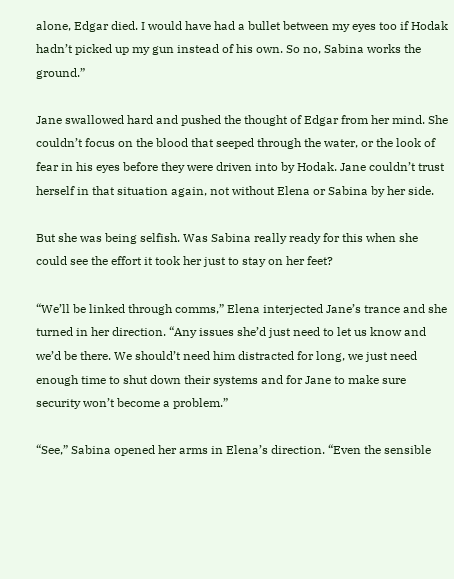alone, Edgar died. I would have had a bullet between my eyes too if Hodak hadn’t picked up my gun instead of his own. So no, Sabina works the ground.”

Jane swallowed hard and pushed the thought of Edgar from her mind. She couldn’t focus on the blood that seeped through the water, or the look of fear in his eyes before they were driven into by Hodak. Jane couldn’t trust herself in that situation again, not without Elena or Sabina by her side.

But she was being selfish. Was Sabina really ready for this when she could see the effort it took her just to stay on her feet?

“We’ll be linked through comms,” Elena interjected Jane’s trance and she turned in her direction. “Any issues she’d just need to let us know and we’d be there. We should’t need him distracted for long, we just need enough time to shut down their systems and for Jane to make sure security won’t become a problem.”

“See,” Sabina opened her arms in Elena’s direction. “Even the sensible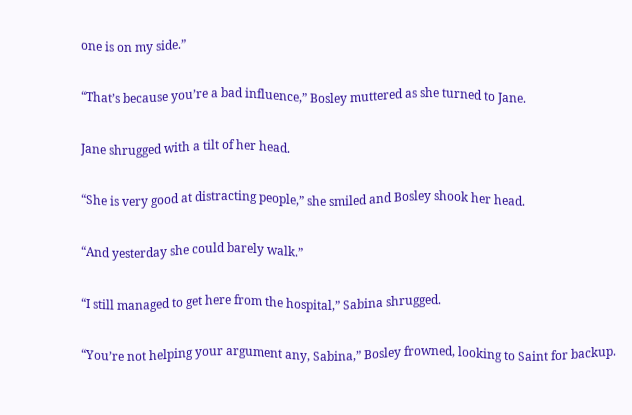one is on my side.”

“That’s because you’re a bad influence,” Bosley muttered as she turned to Jane.

Jane shrugged with a tilt of her head.

“She is very good at distracting people,” she smiled and Bosley shook her head.

“And yesterday she could barely walk.”

“I still managed to get here from the hospital,” Sabina shrugged.

“You’re not helping your argument any, Sabina,” Bosley frowned, looking to Saint for backup.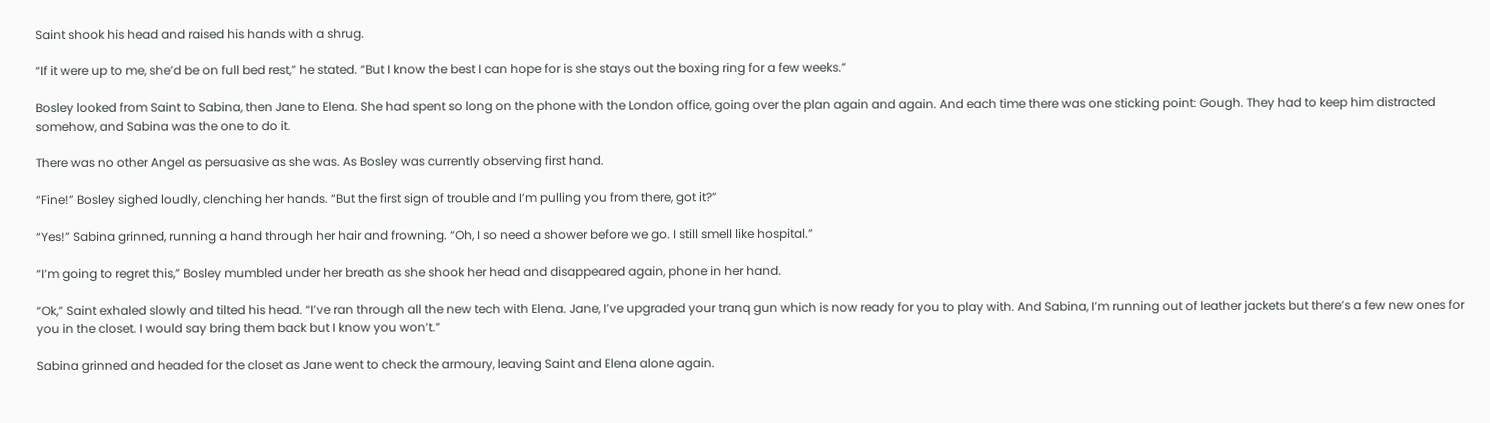Saint shook his head and raised his hands with a shrug.

“If it were up to me, she’d be on full bed rest,” he stated. “But I know the best I can hope for is she stays out the boxing ring for a few weeks.”

Bosley looked from Saint to Sabina, then Jane to Elena. She had spent so long on the phone with the London office, going over the plan again and again. And each time there was one sticking point: Gough. They had to keep him distracted somehow, and Sabina was the one to do it.

There was no other Angel as persuasive as she was. As Bosley was currently observing first hand.

“Fine!” Bosley sighed loudly, clenching her hands. “But the first sign of trouble and I’m pulling you from there, got it?”

“Yes!” Sabina grinned, running a hand through her hair and frowning. “Oh, I so need a shower before we go. I still smell like hospital.”

“I’m going to regret this,” Bosley mumbled under her breath as she shook her head and disappeared again, phone in her hand.

“Ok,” Saint exhaled slowly and tilted his head. “I’ve ran through all the new tech with Elena. Jane, I’ve upgraded your tranq gun which is now ready for you to play with. And Sabina, I’m running out of leather jackets but there’s a few new ones for you in the closet. I would say bring them back but I know you won’t.”

Sabina grinned and headed for the closet as Jane went to check the armoury, leaving Saint and Elena alone again.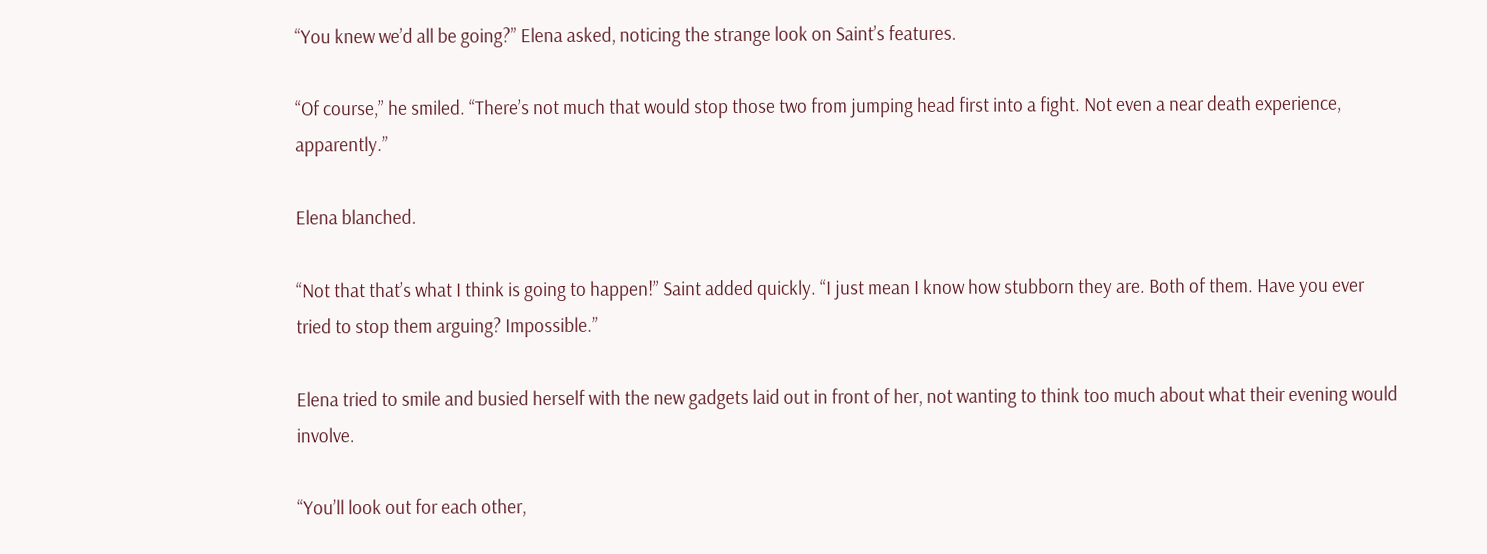“You knew we’d all be going?” Elena asked, noticing the strange look on Saint’s features.

“Of course,” he smiled. “There’s not much that would stop those two from jumping head first into a fight. Not even a near death experience, apparently.”

Elena blanched.

“Not that that’s what I think is going to happen!” Saint added quickly. “I just mean I know how stubborn they are. Both of them. Have you ever tried to stop them arguing? Impossible.”

Elena tried to smile and busied herself with the new gadgets laid out in front of her, not wanting to think too much about what their evening would involve.

“You’ll look out for each other,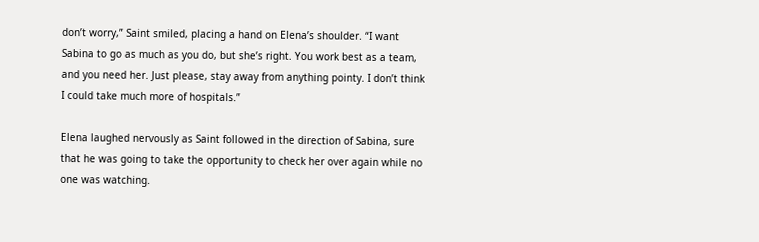don’t worry,” Saint smiled, placing a hand on Elena’s shoulder. “I want Sabina to go as much as you do, but she’s right. You work best as a team, and you need her. Just please, stay away from anything pointy. I don’t think I could take much more of hospitals.”

Elena laughed nervously as Saint followed in the direction of Sabina, sure that he was going to take the opportunity to check her over again while no one was watching.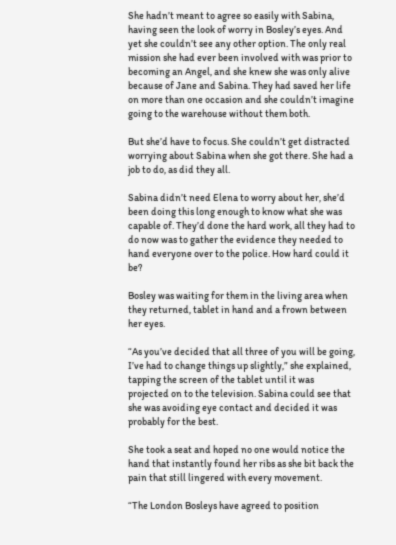She hadn’t meant to agree so easily with Sabina, having seen the look of worry in Bosley’s eyes. And yet she couldn’t see any other option. The only real mission she had ever been involved with was prior to becoming an Angel, and she knew she was only alive because of Jane and Sabina. They had saved her life on more than one occasion and she couldn’t imagine going to the warehouse without them both.

But she’d have to focus. She couldn’t get distracted worrying about Sabina when she got there. She had a job to do, as did they all.

Sabina didn’t need Elena to worry about her, she’d been doing this long enough to know what she was capable of. They’d done the hard work, all they had to do now was to gather the evidence they needed to hand everyone over to the police. How hard could it be?

Bosley was waiting for them in the living area when they returned, tablet in hand and a frown between her eyes.

“As you’ve decided that all three of you will be going, I’ve had to change things up slightly,” she explained, tapping the screen of the tablet until it was projected on to the television. Sabina could see that she was avoiding eye contact and decided it was probably for the best.

She took a seat and hoped no one would notice the hand that instantly found her ribs as she bit back the pain that still lingered with every movement.

“The London Bosleys have agreed to position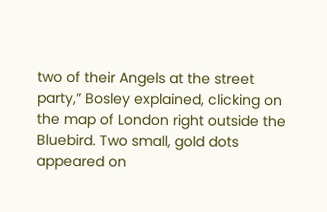two of their Angels at the street party,” Bosley explained, clicking on the map of London right outside the Bluebird. Two small, gold dots appeared on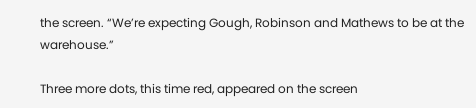the screen. “We’re expecting Gough, Robinson and Mathews to be at the warehouse.”

Three more dots, this time red, appeared on the screen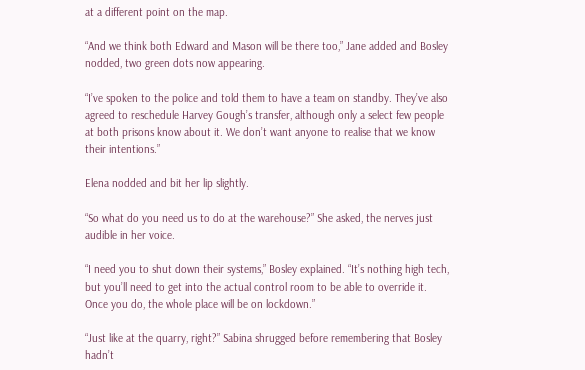at a different point on the map.

“And we think both Edward and Mason will be there too,” Jane added and Bosley nodded, two green dots now appearing.

“I’ve spoken to the police and told them to have a team on standby. They’ve also agreed to reschedule Harvey Gough’s transfer, although only a select few people at both prisons know about it. We don’t want anyone to realise that we know their intentions.”

Elena nodded and bit her lip slightly.

“So what do you need us to do at the warehouse?” She asked, the nerves just audible in her voice.

“I need you to shut down their systems,” Bosley explained. “It’s nothing high tech, but you’ll need to get into the actual control room to be able to override it. Once you do, the whole place will be on lockdown.”

“Just like at the quarry, right?” Sabina shrugged before remembering that Bosley hadn’t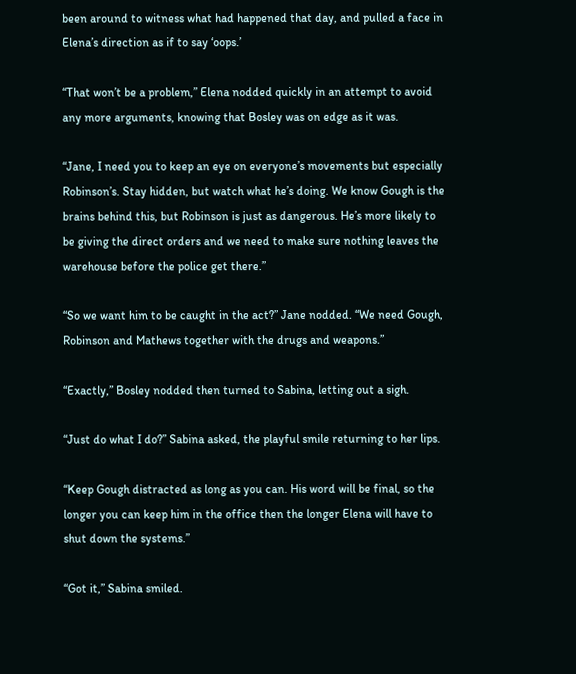been around to witness what had happened that day, and pulled a face in Elena’s direction as if to say ‘oops.’

“That won’t be a problem,” Elena nodded quickly in an attempt to avoid any more arguments, knowing that Bosley was on edge as it was.

“Jane, I need you to keep an eye on everyone’s movements but especially Robinson’s. Stay hidden, but watch what he’s doing. We know Gough is the brains behind this, but Robinson is just as dangerous. He’s more likely to be giving the direct orders and we need to make sure nothing leaves the warehouse before the police get there.”

“So we want him to be caught in the act?” Jane nodded. “We need Gough, Robinson and Mathews together with the drugs and weapons.”

“Exactly,” Bosley nodded then turned to Sabina, letting out a sigh.

“Just do what I do?” Sabina asked, the playful smile returning to her lips.

“Keep Gough distracted as long as you can. His word will be final, so the longer you can keep him in the office then the longer Elena will have to shut down the systems.”

“Got it,” Sabina smiled.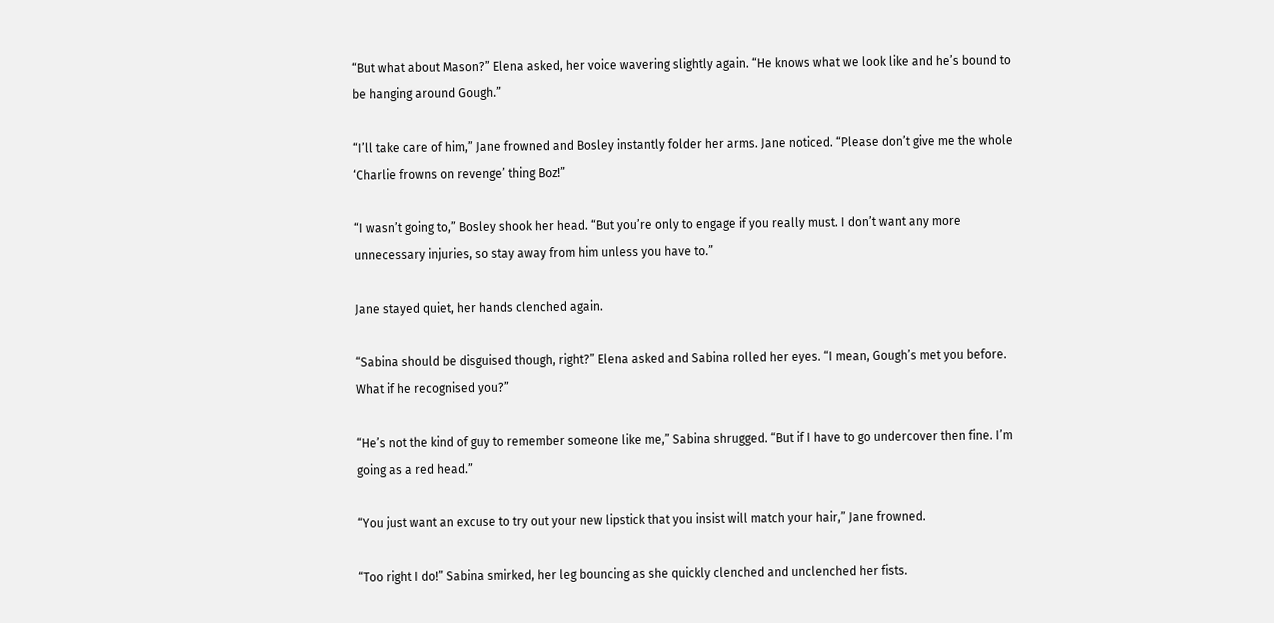“But what about Mason?” Elena asked, her voice wavering slightly again. “He knows what we look like and he’s bound to be hanging around Gough.”

“I’ll take care of him,” Jane frowned and Bosley instantly folder her arms. Jane noticed. “Please don’t give me the whole ‘Charlie frowns on revenge’ thing Boz!”

“I wasn’t going to,” Bosley shook her head. “But you’re only to engage if you really must. I don’t want any more unnecessary injuries, so stay away from him unless you have to.”

Jane stayed quiet, her hands clenched again.

“Sabina should be disguised though, right?” Elena asked and Sabina rolled her eyes. “I mean, Gough’s met you before. What if he recognised you?”

“He’s not the kind of guy to remember someone like me,” Sabina shrugged. “But if I have to go undercover then fine. I’m going as a red head.”

“You just want an excuse to try out your new lipstick that you insist will match your hair,” Jane frowned.

“Too right I do!” Sabina smirked, her leg bouncing as she quickly clenched and unclenched her fists.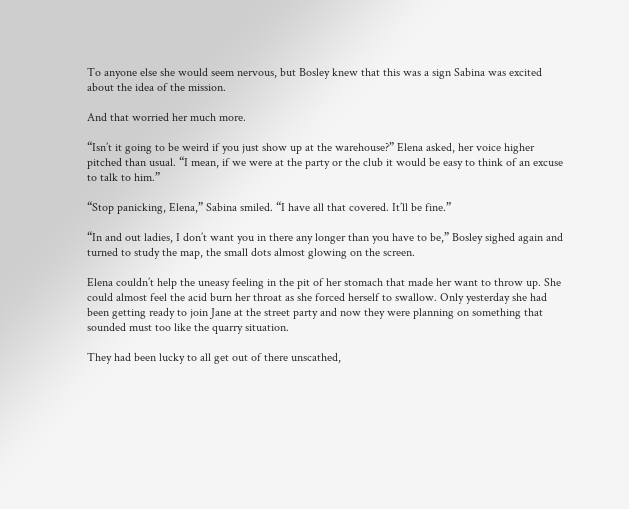To anyone else she would seem nervous, but Bosley knew that this was a sign Sabina was excited about the idea of the mission.

And that worried her much more.

“Isn’t it going to be weird if you just show up at the warehouse?” Elena asked, her voice higher pitched than usual. “I mean, if we were at the party or the club it would be easy to think of an excuse to talk to him.”

“Stop panicking, Elena,” Sabina smiled. “I have all that covered. It’ll be fine.”

“In and out ladies, I don’t want you in there any longer than you have to be,” Bosley sighed again and turned to study the map, the small dots almost glowing on the screen.

Elena couldn’t help the uneasy feeling in the pit of her stomach that made her want to throw up. She could almost feel the acid burn her throat as she forced herself to swallow. Only yesterday she had been getting ready to join Jane at the street party and now they were planning on something that sounded must too like the quarry situation.

They had been lucky to all get out of there unscathed,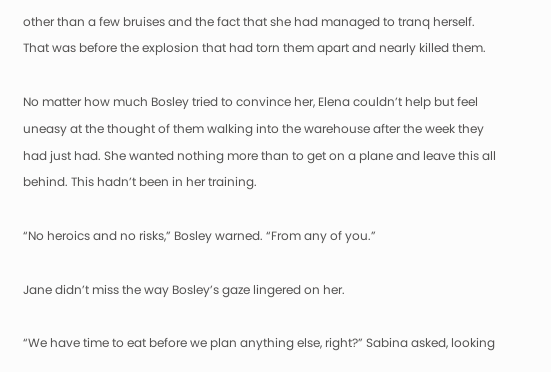other than a few bruises and the fact that she had managed to tranq herself. That was before the explosion that had torn them apart and nearly killed them.

No matter how much Bosley tried to convince her, Elena couldn’t help but feel uneasy at the thought of them walking into the warehouse after the week they had just had. She wanted nothing more than to get on a plane and leave this all behind. This hadn’t been in her training.

“No heroics and no risks,” Bosley warned. “From any of you.”

Jane didn’t miss the way Bosley’s gaze lingered on her.

“We have time to eat before we plan anything else, right?” Sabina asked, looking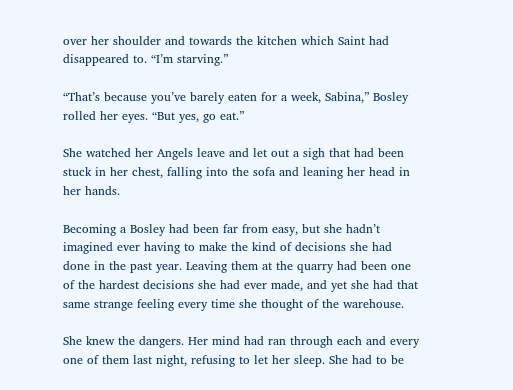over her shoulder and towards the kitchen which Saint had disappeared to. “I’m starving.”

“That’s because you’ve barely eaten for a week, Sabina,” Bosley rolled her eyes. “But yes, go eat.”

She watched her Angels leave and let out a sigh that had been stuck in her chest, falling into the sofa and leaning her head in her hands.

Becoming a Bosley had been far from easy, but she hadn’t imagined ever having to make the kind of decisions she had done in the past year. Leaving them at the quarry had been one of the hardest decisions she had ever made, and yet she had that same strange feeling every time she thought of the warehouse.

She knew the dangers. Her mind had ran through each and every one of them last night, refusing to let her sleep. She had to be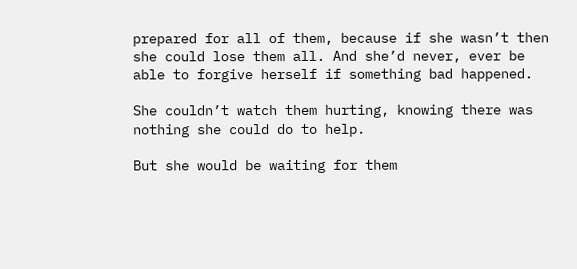prepared for all of them, because if she wasn’t then she could lose them all. And she’d never, ever be able to forgive herself if something bad happened.

She couldn’t watch them hurting, knowing there was nothing she could do to help.

But she would be waiting for them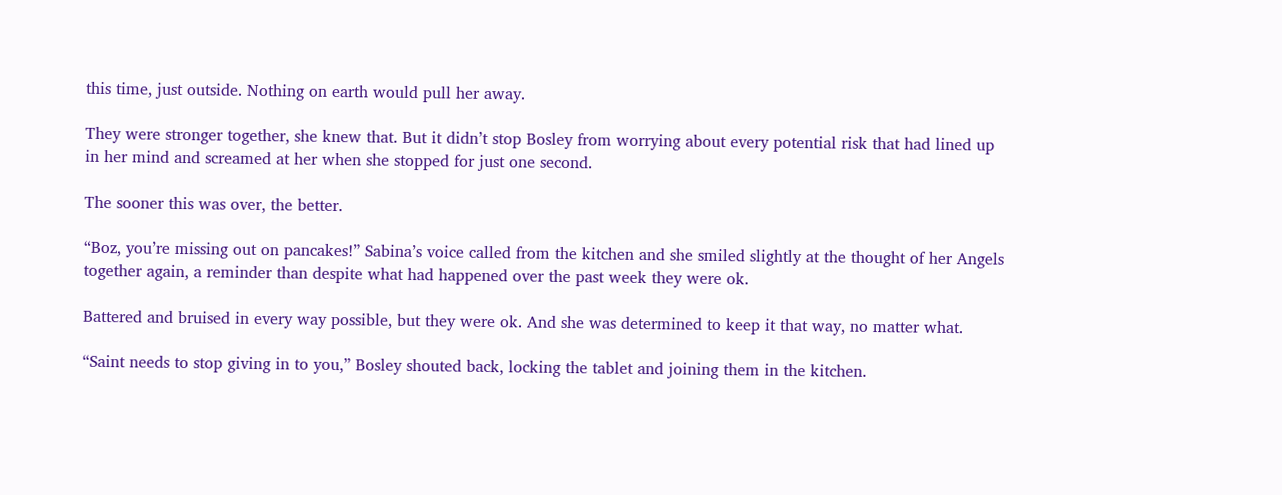this time, just outside. Nothing on earth would pull her away.

They were stronger together, she knew that. But it didn’t stop Bosley from worrying about every potential risk that had lined up in her mind and screamed at her when she stopped for just one second.

The sooner this was over, the better.

“Boz, you’re missing out on pancakes!” Sabina’s voice called from the kitchen and she smiled slightly at the thought of her Angels together again, a reminder than despite what had happened over the past week they were ok.

Battered and bruised in every way possible, but they were ok. And she was determined to keep it that way, no matter what.

“Saint needs to stop giving in to you,” Bosley shouted back, locking the tablet and joining them in the kitchen.